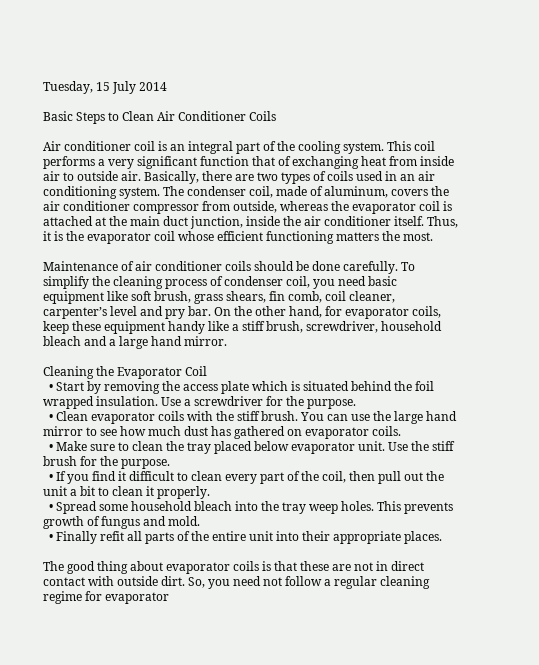Tuesday, 15 July 2014

Basic Steps to Clean Air Conditioner Coils

Air conditioner coil is an integral part of the cooling system. This coil performs a very significant function that of exchanging heat from inside air to outside air. Basically, there are two types of coils used in an air conditioning system. The condenser coil, made of aluminum, covers the air conditioner compressor from outside, whereas the evaporator coil is attached at the main duct junction, inside the air conditioner itself. Thus, it is the evaporator coil whose efficient functioning matters the most.

Maintenance of air conditioner coils should be done carefully. To simplify the cleaning process of condenser coil, you need basic equipment like soft brush, grass shears, fin comb, coil cleaner, carpenter’s level and pry bar. On the other hand, for evaporator coils, keep these equipment handy like a stiff brush, screwdriver, household bleach and a large hand mirror.

Cleaning the Evaporator Coil
  • Start by removing the access plate which is situated behind the foil wrapped insulation. Use a screwdriver for the purpose.
  • Clean evaporator coils with the stiff brush. You can use the large hand mirror to see how much dust has gathered on evaporator coils.
  • Make sure to clean the tray placed below evaporator unit. Use the stiff brush for the purpose.
  • If you find it difficult to clean every part of the coil, then pull out the unit a bit to clean it properly.
  • Spread some household bleach into the tray weep holes. This prevents growth of fungus and mold.
  • Finally refit all parts of the entire unit into their appropriate places.

The good thing about evaporator coils is that these are not in direct contact with outside dirt. So, you need not follow a regular cleaning regime for evaporator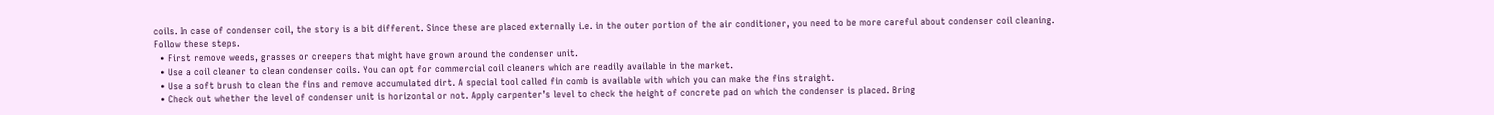coils. In case of condenser coil, the story is a bit different. Since these are placed externally i.e. in the outer portion of the air conditioner, you need to be more careful about condenser coil cleaning. Follow these steps.
  • First remove weeds, grasses or creepers that might have grown around the condenser unit.
  • Use a coil cleaner to clean condenser coils. You can opt for commercial coil cleaners which are readily available in the market.
  • Use a soft brush to clean the fins and remove accumulated dirt. A special tool called fin comb is available with which you can make the fins straight.
  • Check out whether the level of condenser unit is horizontal or not. Apply carpenter’s level to check the height of concrete pad on which the condenser is placed. Bring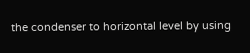the condenser to horizontal level by using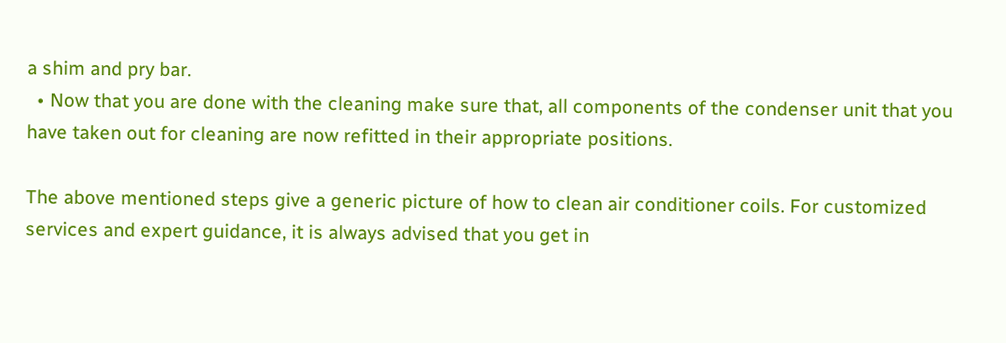a shim and pry bar.
  • Now that you are done with the cleaning make sure that, all components of the condenser unit that you have taken out for cleaning are now refitted in their appropriate positions.

The above mentioned steps give a generic picture of how to clean air conditioner coils. For customized services and expert guidance, it is always advised that you get in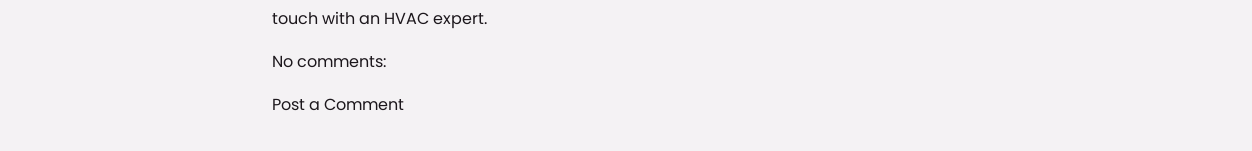touch with an HVAC expert.

No comments:

Post a Comment